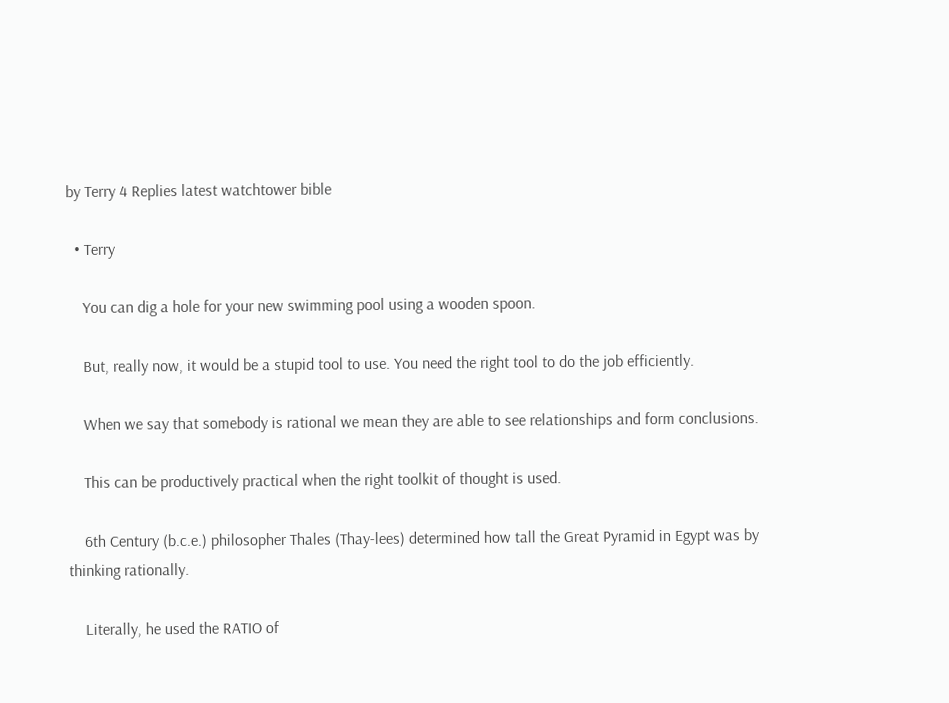by Terry 4 Replies latest watchtower bible

  • Terry

    You can dig a hole for your new swimming pool using a wooden spoon.

    But, really now, it would be a stupid tool to use. You need the right tool to do the job efficiently.

    When we say that somebody is rational we mean they are able to see relationships and form conclusions.

    This can be productively practical when the right toolkit of thought is used.

    6th Century (b.c.e.) philosopher Thales (Thay-lees) determined how tall the Great Pyramid in Egypt was by thinking rationally.

    Literally, he used the RATIO of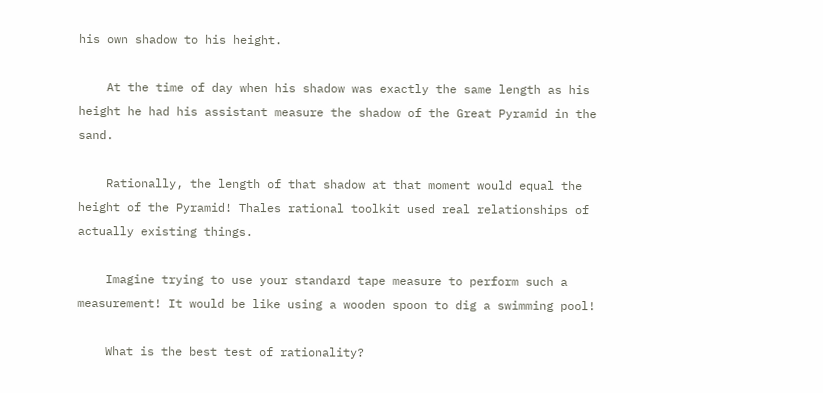his own shadow to his height.

    At the time of day when his shadow was exactly the same length as his height he had his assistant measure the shadow of the Great Pyramid in the sand.

    Rationally, the length of that shadow at that moment would equal the height of the Pyramid! Thales rational toolkit used real relationships of actually existing things.

    Imagine trying to use your standard tape measure to perform such a measurement! It would be like using a wooden spoon to dig a swimming pool!

    What is the best test of rationality?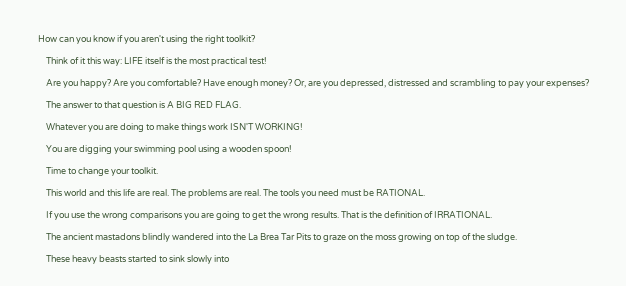How can you know if you aren't using the right toolkit?

    Think of it this way: LIFE itself is the most practical test!

    Are you happy? Are you comfortable? Have enough money? Or, are you depressed, distressed and scrambling to pay your expenses?

    The answer to that question is A BIG RED FLAG.

    Whatever you are doing to make things work ISN'T WORKING!

    You are digging your swimming pool using a wooden spoon!

    Time to change your toolkit.

    This world and this life are real. The problems are real. The tools you need must be RATIONAL.

    If you use the wrong comparisons you are going to get the wrong results. That is the definition of IRRATIONAL.

    The ancient mastadons blindly wandered into the La Brea Tar Pits to graze on the moss growing on top of the sludge.

    These heavy beasts started to sink slowly into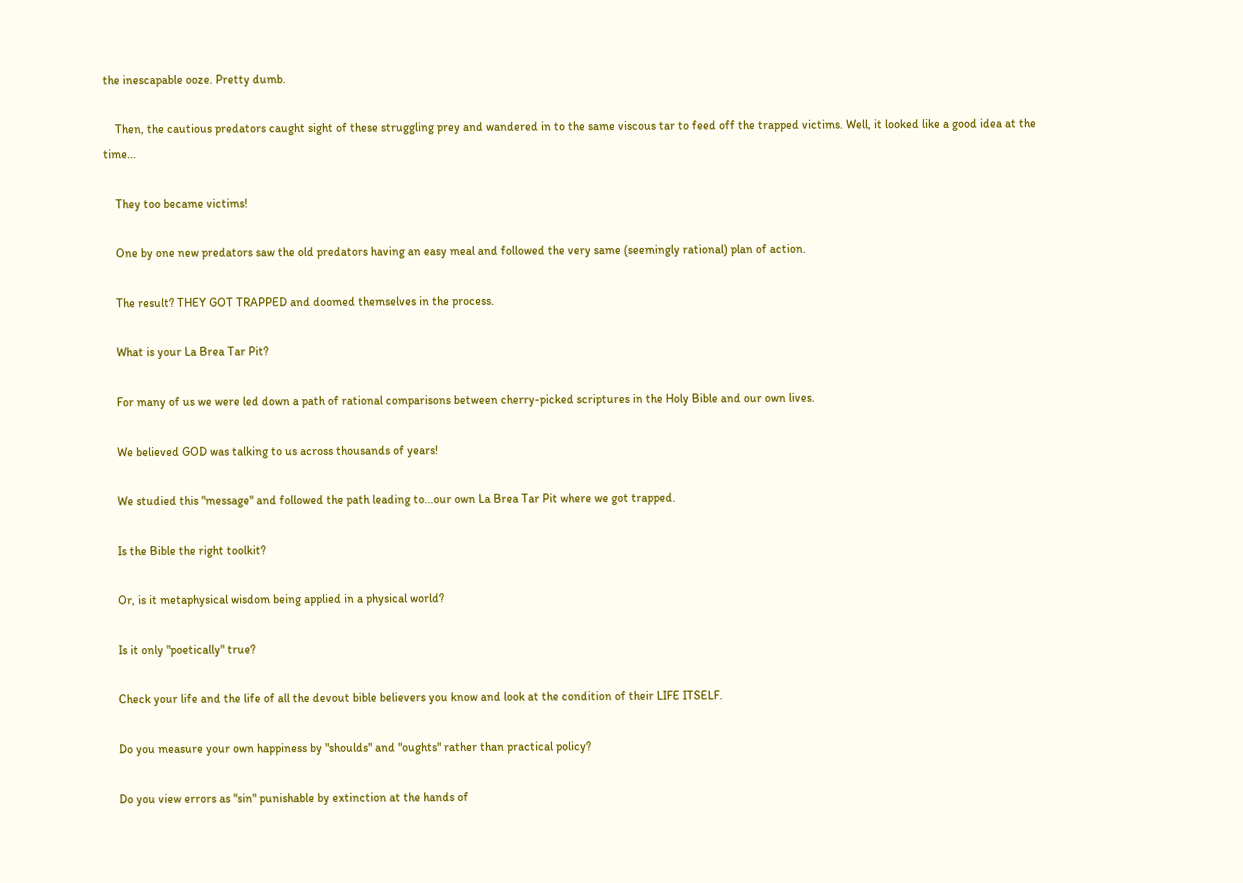the inescapable ooze. Pretty dumb.

    Then, the cautious predators caught sight of these struggling prey and wandered in to the same viscous tar to feed off the trapped victims. Well, it looked like a good idea at the time...

    They too became victims!

    One by one new predators saw the old predators having an easy meal and followed the very same (seemingly rational) plan of action.

    The result? THEY GOT TRAPPED and doomed themselves in the process.

    What is your La Brea Tar Pit?

    For many of us we were led down a path of rational comparisons between cherry-picked scriptures in the Holy Bible and our own lives.

    We believed GOD was talking to us across thousands of years!

    We studied this "message" and followed the path leading to...our own La Brea Tar Pit where we got trapped.

    Is the Bible the right toolkit?

    Or, is it metaphysical wisdom being applied in a physical world?

    Is it only "poetically" true?

    Check your life and the life of all the devout bible believers you know and look at the condition of their LIFE ITSELF.

    Do you measure your own happiness by "shoulds" and "oughts" rather than practical policy?

    Do you view errors as "sin" punishable by extinction at the hands of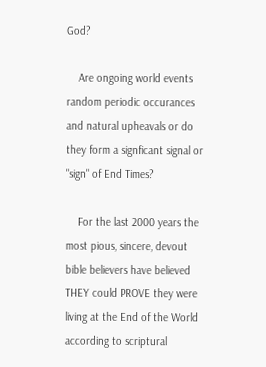God?

    Are ongoing world events random periodic occurances and natural upheavals or do they form a signficant signal or "sign" of End Times?

    For the last 2000 years the most pious, sincere, devout bible believers have believed THEY could PROVE they were living at the End of the World according to scriptural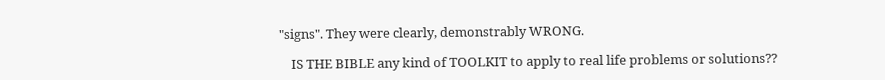"signs". They were clearly, demonstrably WRONG.

    IS THE BIBLE any kind of TOOLKIT to apply to real life problems or solutions??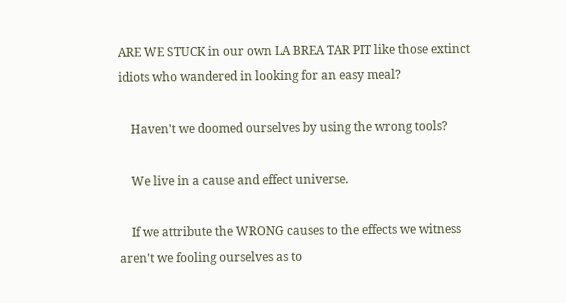ARE WE STUCK in our own LA BREA TAR PIT like those extinct idiots who wandered in looking for an easy meal?

    Haven't we doomed ourselves by using the wrong tools?

    We live in a cause and effect universe.

    If we attribute the WRONG causes to the effects we witness aren't we fooling ourselves as to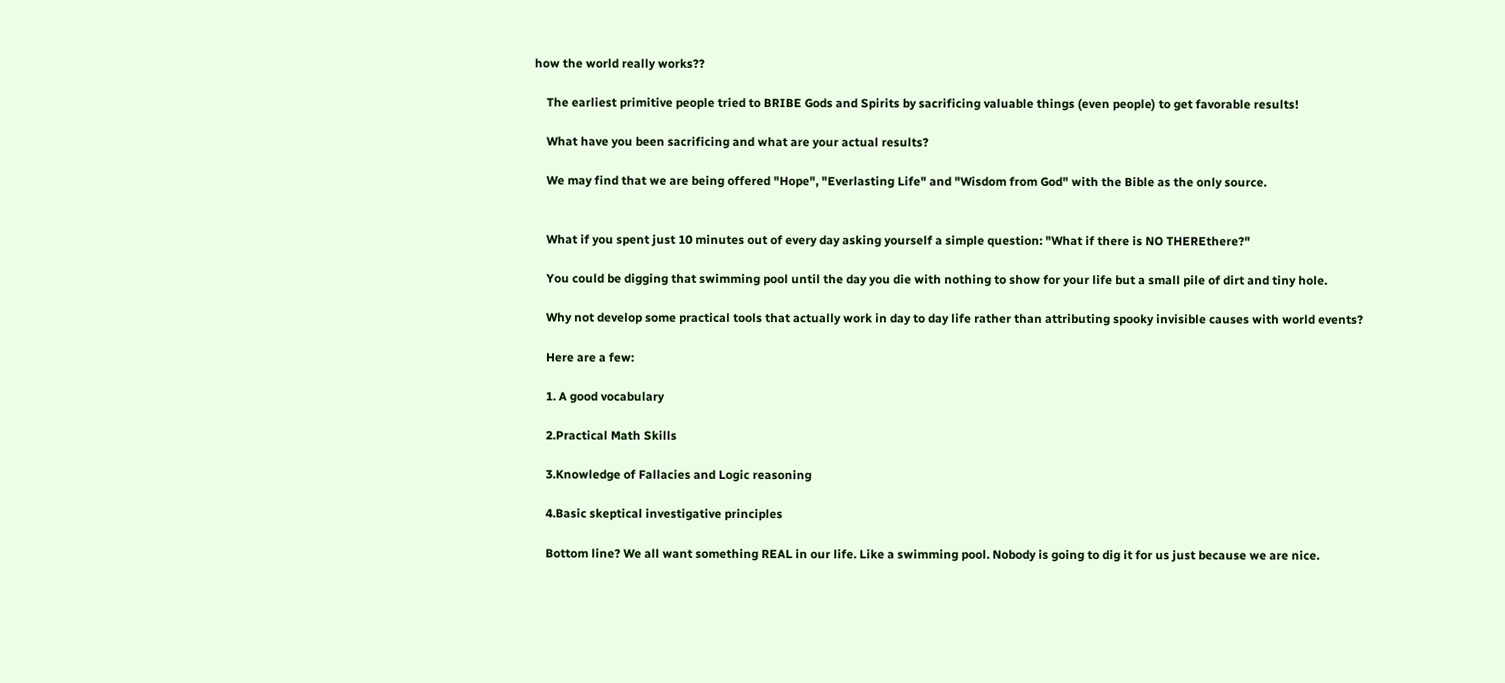how the world really works??

    The earliest primitive people tried to BRIBE Gods and Spirits by sacrificing valuable things (even people) to get favorable results!

    What have you been sacrificing and what are your actual results?

    We may find that we are being offered "Hope", "Everlasting Life" and "Wisdom from God" with the Bible as the only source.


    What if you spent just 10 minutes out of every day asking yourself a simple question: "What if there is NO THEREthere?"

    You could be digging that swimming pool until the day you die with nothing to show for your life but a small pile of dirt and tiny hole.

    Why not develop some practical tools that actually work in day to day life rather than attributing spooky invisible causes with world events?

    Here are a few:

    1. A good vocabulary

    2.Practical Math Skills

    3.Knowledge of Fallacies and Logic reasoning

    4.Basic skeptical investigative principles

    Bottom line? We all want something REAL in our life. Like a swimming pool. Nobody is going to dig it for us just because we are nice.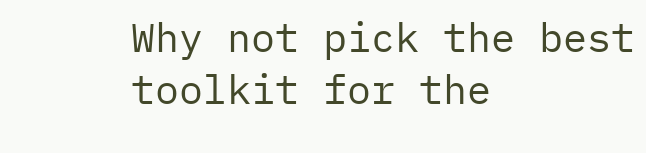Why not pick the best toolkit for the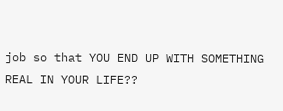job so that YOU END UP WITH SOMETHING REAL IN YOUR LIFE??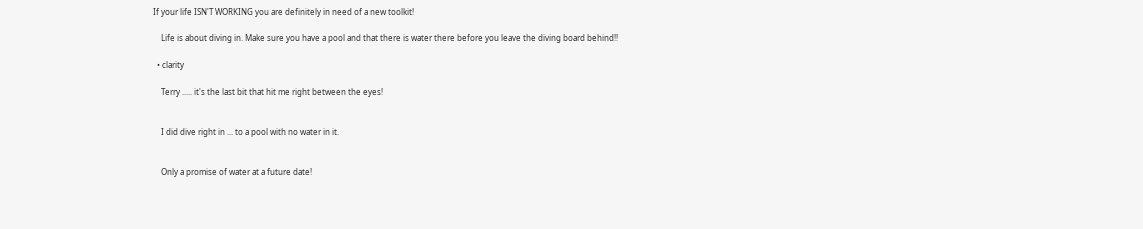If your life ISN'T WORKING you are definitely in need of a new toolkit!

    Life is about diving in. Make sure you have a pool and that there is water there before you leave the diving board behind!!

  • clarity

    Terry ..... it's the last bit that hit me right between the eyes!


    I did dive right in ... to a pool with no water in it.


    Only a promise of water at a future date!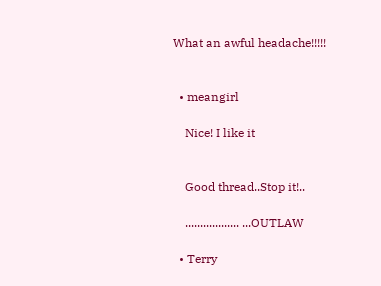What an awful headache!!!!!


  • meangirl

    Nice! I like it


    Good thread..Stop it!..

    .................. ...OUTLAW

  • Terry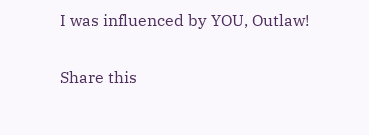I was influenced by YOU, Outlaw!

Share this